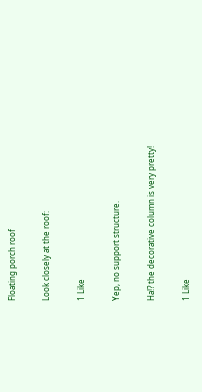Floating porch roof

Look closely at the roof:

1 Like

Yep, no support structure.

Ha!? the decorative column is very pretty!

1 Like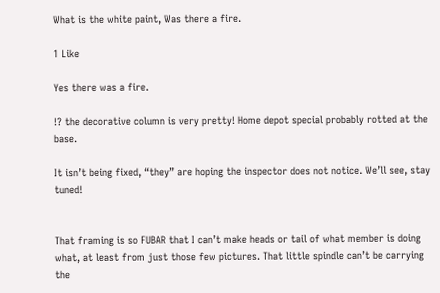What is the white paint, Was there a fire.

1 Like

Yes there was a fire.

!? the decorative column is very pretty! Home depot special probably rotted at the base.

It isn’t being fixed, “they” are hoping the inspector does not notice. We’ll see, stay tuned!


That framing is so FUBAR that I can’t make heads or tail of what member is doing what, at least from just those few pictures. That little spindle can’t be carrying the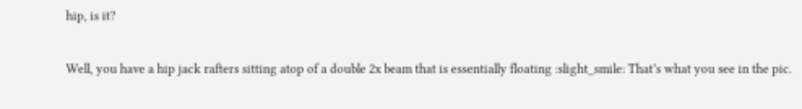hip, is it?

Well, you have a hip jack rafters sitting atop of a double 2x beam that is essentially floating :slight_smile: That’s what you see in the pic.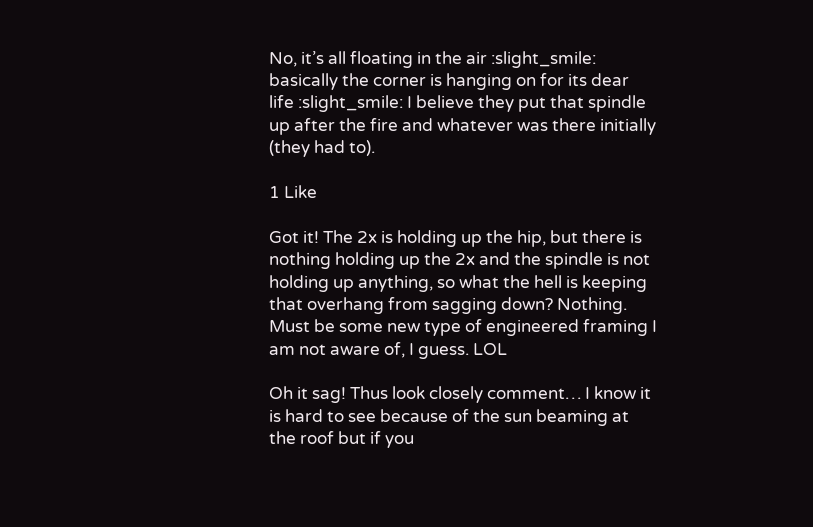No, it’s all floating in the air :slight_smile: basically the corner is hanging on for its dear life :slight_smile: I believe they put that spindle up after the fire and whatever was there initially (they had to).

1 Like

Got it! The 2x is holding up the hip, but there is nothing holding up the 2x and the spindle is not holding up anything, so what the hell is keeping that overhang from sagging down? Nothing.
Must be some new type of engineered framing I am not aware of, I guess. LOL

Oh it sag! Thus look closely comment… I know it is hard to see because of the sun beaming at the roof but if you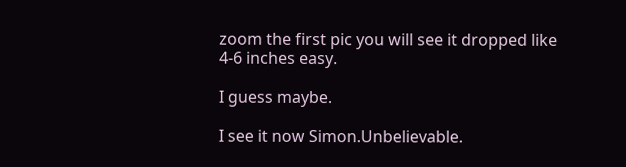zoom the first pic you will see it dropped like 4-6 inches easy.

I guess maybe.

I see it now Simon.Unbelievable.